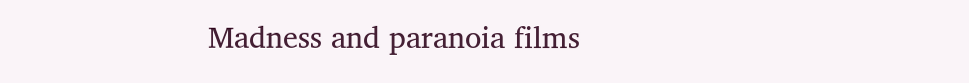Madness and paranoia films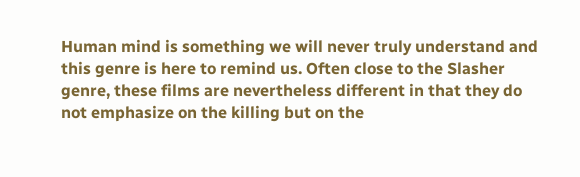Human mind is something we will never truly understand and this genre is here to remind us. Often close to the Slasher genre, these films are nevertheless different in that they do not emphasize on the killing but on the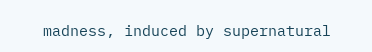madness, induced by supernatural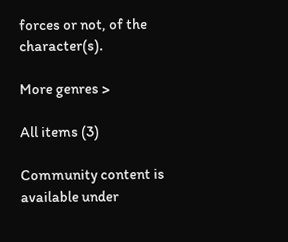forces or not, of the character(s).

More genres >

All items (3)

Community content is available under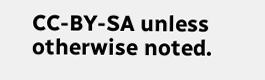CC-BY-SA unless otherwise noted.